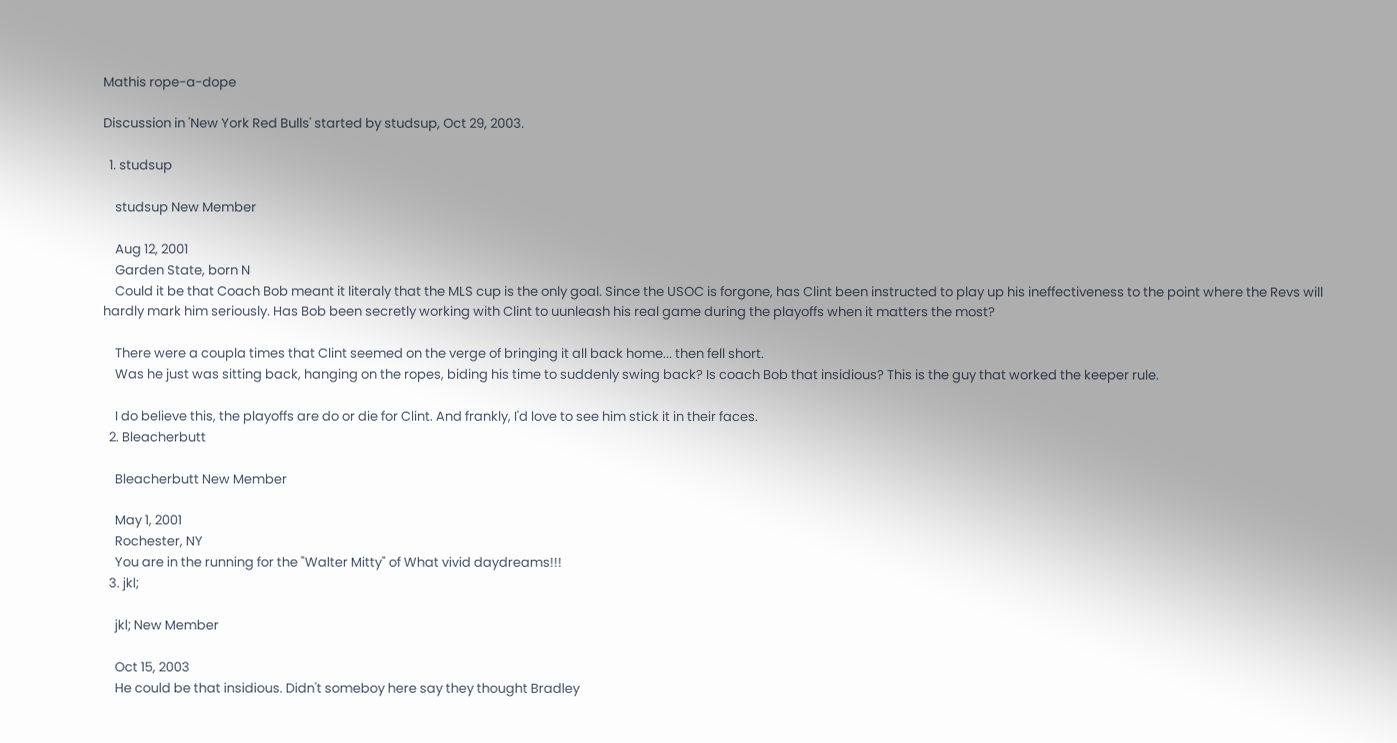Mathis rope-a-dope

Discussion in 'New York Red Bulls' started by studsup, Oct 29, 2003.

  1. studsup

    studsup New Member

    Aug 12, 2001
    Garden State, born N
    Could it be that Coach Bob meant it literaly that the MLS cup is the only goal. Since the USOC is forgone, has Clint been instructed to play up his ineffectiveness to the point where the Revs will hardly mark him seriously. Has Bob been secretly working with Clint to uunleash his real game during the playoffs when it matters the most?

    There were a coupla times that Clint seemed on the verge of bringing it all back home... then fell short.
    Was he just was sitting back, hanging on the ropes, biding his time to suddenly swing back? Is coach Bob that insidious? This is the guy that worked the keeper rule.

    I do believe this, the playoffs are do or die for Clint. And frankly, I'd love to see him stick it in their faces.
  2. Bleacherbutt

    Bleacherbutt New Member

    May 1, 2001
    Rochester, NY
    You are in the running for the "Walter Mitty" of What vivid daydreams!!!
  3. jkl;

    jkl; New Member

    Oct 15, 2003
    He could be that insidious. Didn't someboy here say they thought Bradley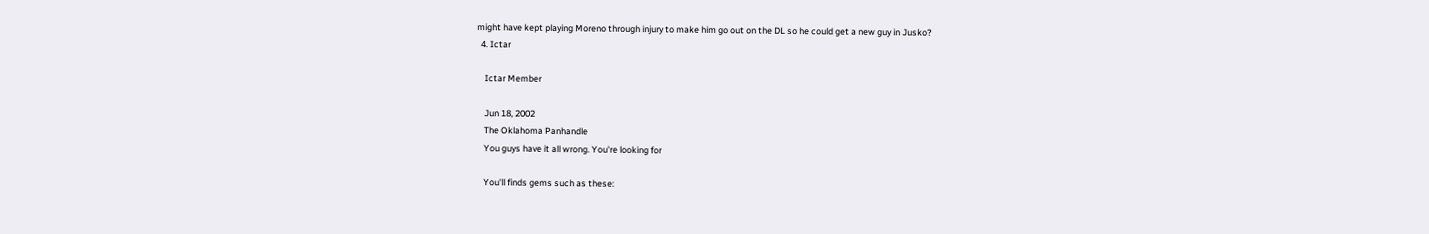might have kept playing Moreno through injury to make him go out on the DL so he could get a new guy in Jusko?
  4. Ictar

    Ictar Member

    Jun 18, 2002
    The Oklahoma Panhandle
    You guys have it all wrong. You're looking for

    You'll finds gems such as these: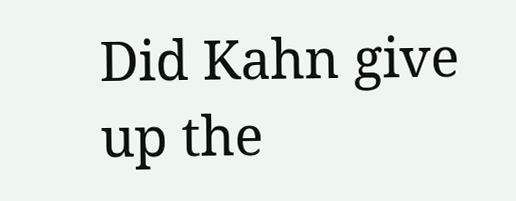Did Kahn give up the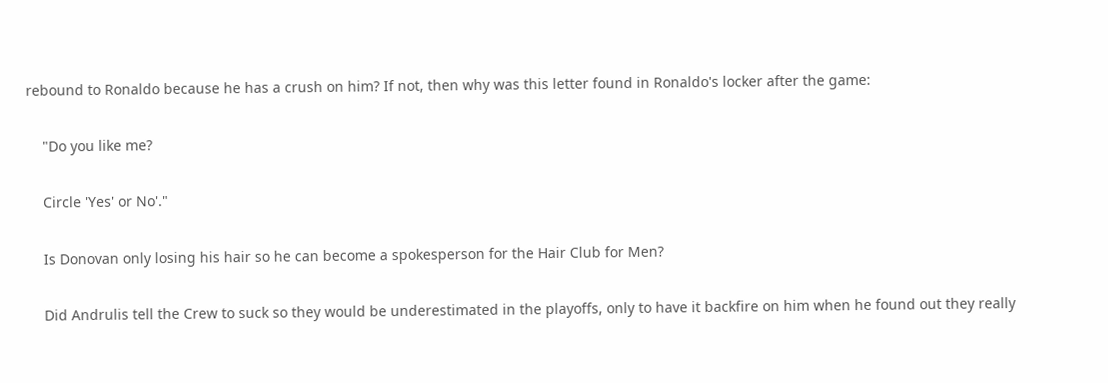rebound to Ronaldo because he has a crush on him? If not, then why was this letter found in Ronaldo's locker after the game:

    "Do you like me?

    Circle 'Yes' or No'."

    Is Donovan only losing his hair so he can become a spokesperson for the Hair Club for Men?

    Did Andrulis tell the Crew to suck so they would be underestimated in the playoffs, only to have it backfire on him when he found out they really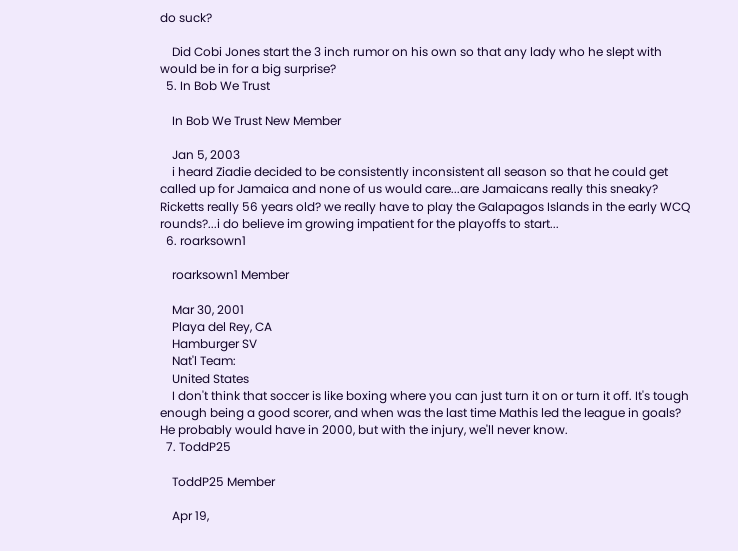do suck?

    Did Cobi Jones start the 3 inch rumor on his own so that any lady who he slept with would be in for a big surprise?
  5. In Bob We Trust

    In Bob We Trust New Member

    Jan 5, 2003
    i heard Ziadie decided to be consistently inconsistent all season so that he could get called up for Jamaica and none of us would care...are Jamaicans really this sneaky? Ricketts really 56 years old? we really have to play the Galapagos Islands in the early WCQ rounds?...i do believe im growing impatient for the playoffs to start...
  6. roarksown1

    roarksown1 Member

    Mar 30, 2001
    Playa del Rey, CA
    Hamburger SV
    Nat'l Team:
    United States
    I don't think that soccer is like boxing where you can just turn it on or turn it off. It's tough enough being a good scorer, and when was the last time Mathis led the league in goals? He probably would have in 2000, but with the injury, we'll never know.
  7. ToddP25

    ToddP25 Member

    Apr 19,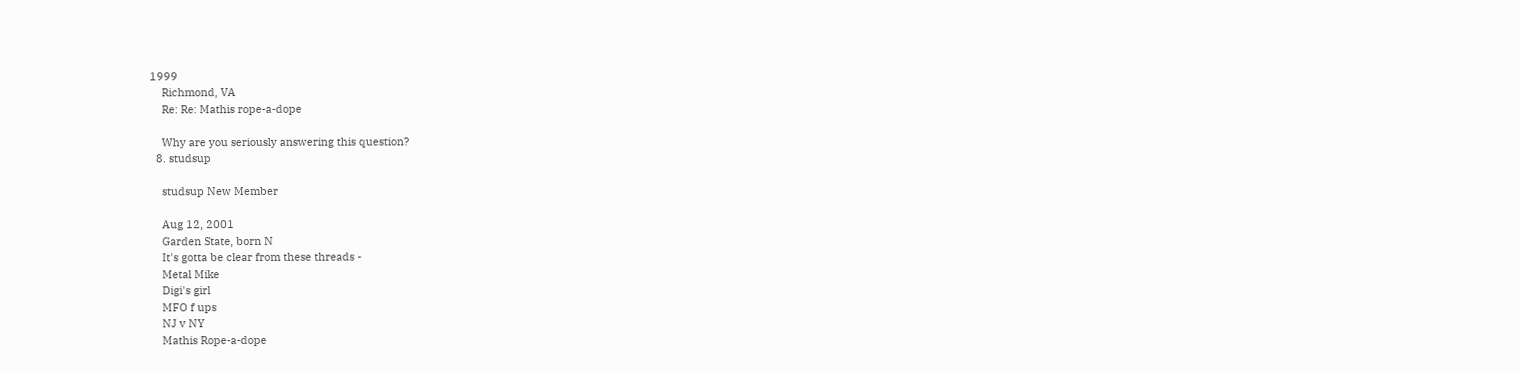1999
    Richmond, VA
    Re: Re: Mathis rope-a-dope

    Why are you seriously answering this question?
  8. studsup

    studsup New Member

    Aug 12, 2001
    Garden State, born N
    It's gotta be clear from these threads -
    Metal Mike
    Digi's girl
    MFO f ups
    NJ v NY
    Mathis Rope-a-dope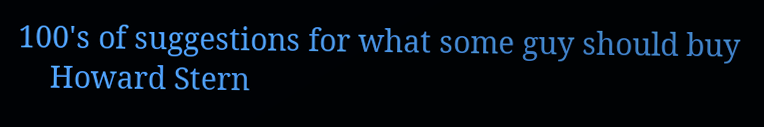100's of suggestions for what some guy should buy
    Howard Stern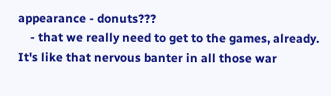appearance - donuts???
    - that we really need to get to the games, already. It's like that nervous banter in all those war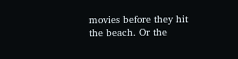movies before they hit the beach. Or the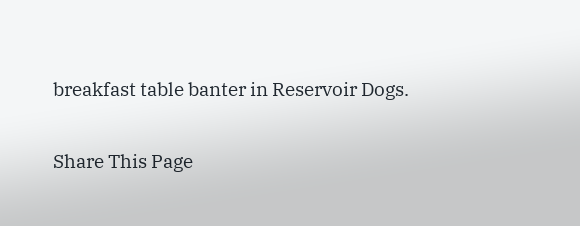breakfast table banter in Reservoir Dogs.

Share This Page